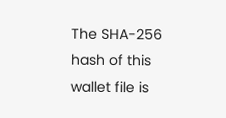The SHA-256 hash of this wallet file is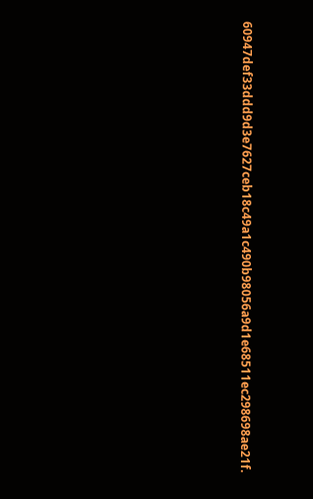60947def33ddd9d3e7627ceb18c49a1c490b98056a9d1e68511ec298698ae21f.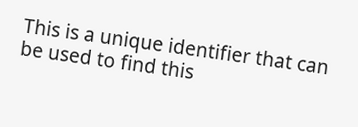This is a unique identifier that can be used to find this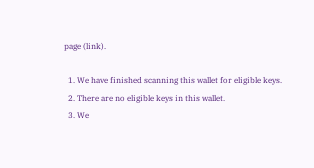page (link).

  1. We have finished scanning this wallet for eligible keys.
  2. There are no eligible keys in this wallet.
  3. We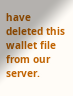have deleted this wallet file from our server.